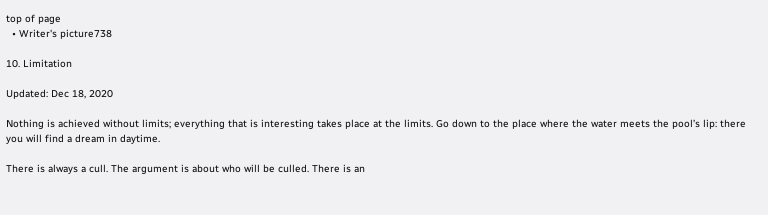top of page
  • Writer's picture738

10. Limitation

Updated: Dec 18, 2020

Nothing is achieved without limits; everything that is interesting takes place at the limits. Go down to the place where the water meets the pool’s lip: there you will find a dream in daytime.

There is always a cull. The argument is about who will be culled. There is an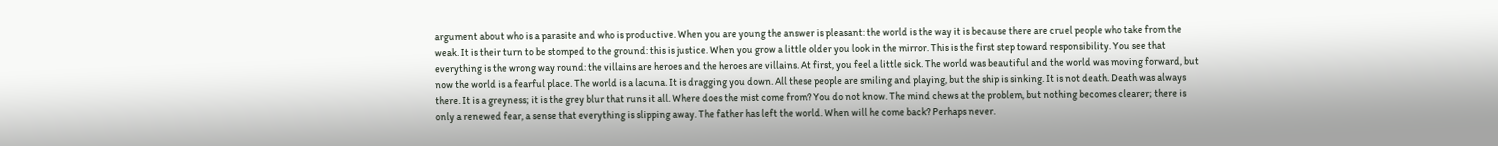argument about who is a parasite and who is productive. When you are young the answer is pleasant: the world is the way it is because there are cruel people who take from the weak. It is their turn to be stomped to the ground: this is justice. When you grow a little older you look in the mirror. This is the first step toward responsibility. You see that everything is the wrong way round: the villains are heroes and the heroes are villains. At first, you feel a little sick. The world was beautiful and the world was moving forward, but now the world is a fearful place. The world is a lacuna. It is dragging you down. All these people are smiling and playing, but the ship is sinking. It is not death. Death was always there. It is a greyness; it is the grey blur that runs it all. Where does the mist come from? You do not know. The mind chews at the problem, but nothing becomes clearer; there is only a renewed fear, a sense that everything is slipping away. The father has left the world. When will he come back? Perhaps never.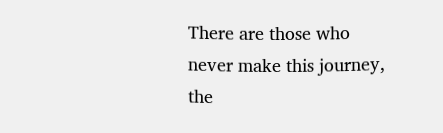There are those who never make this journey, the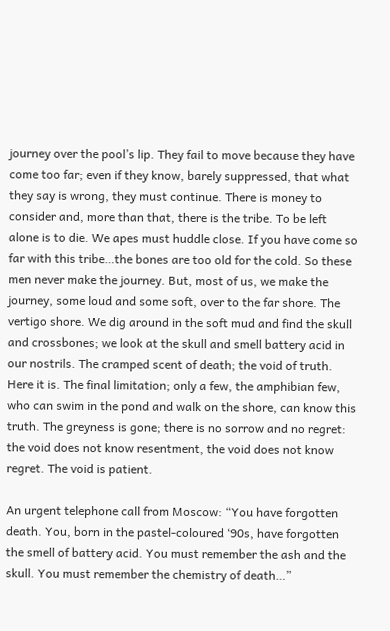journey over the pool’s lip. They fail to move because they have come too far; even if they know, barely suppressed, that what they say is wrong, they must continue. There is money to consider and, more than that, there is the tribe. To be left alone is to die. We apes must huddle close. If you have come so far with this tribe…the bones are too old for the cold. So these men never make the journey. But, most of us, we make the journey, some loud and some soft, over to the far shore. The vertigo shore. We dig around in the soft mud and find the skull and crossbones; we look at the skull and smell battery acid in our nostrils. The cramped scent of death; the void of truth. Here it is. The final limitation; only a few, the amphibian few, who can swim in the pond and walk on the shore, can know this truth. The greyness is gone; there is no sorrow and no regret: the void does not know resentment, the void does not know regret. The void is patient.

An urgent telephone call from Moscow: “You have forgotten death. You, born in the pastel-coloured ‘90s, have forgotten the smell of battery acid. You must remember the ash and the skull. You must remember the chemistry of death…”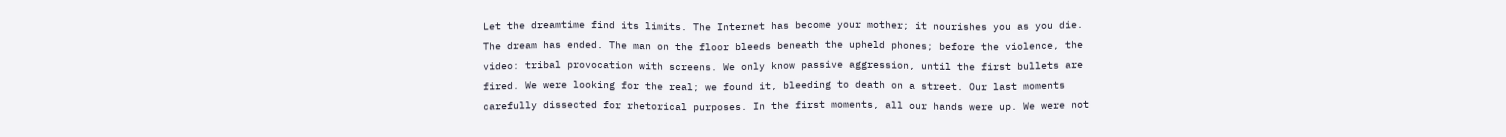Let the dreamtime find its limits. The Internet has become your mother; it nourishes you as you die. The dream has ended. The man on the floor bleeds beneath the upheld phones; before the violence, the video: tribal provocation with screens. We only know passive aggression, until the first bullets are fired. We were looking for the real; we found it, bleeding to death on a street. Our last moments carefully dissected for rhetorical purposes. In the first moments, all our hands were up. We were not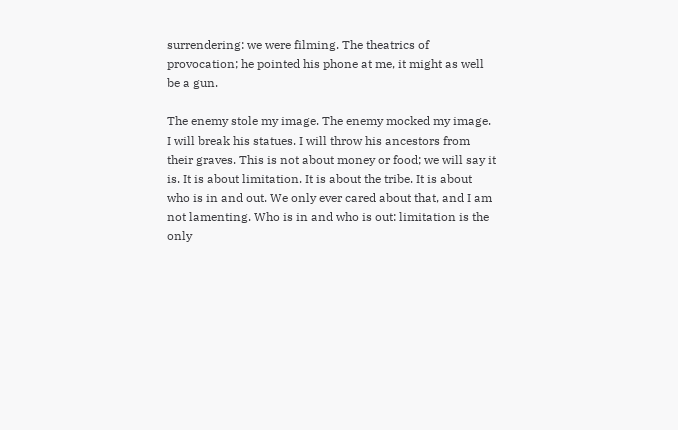surrendering: we were filming. The theatrics of provocation; he pointed his phone at me, it might as well be a gun.

The enemy stole my image. The enemy mocked my image. I will break his statues. I will throw his ancestors from their graves. This is not about money or food; we will say it is. It is about limitation. It is about the tribe. It is about who is in and out. We only ever cared about that, and I am not lamenting. Who is in and who is out: limitation is the only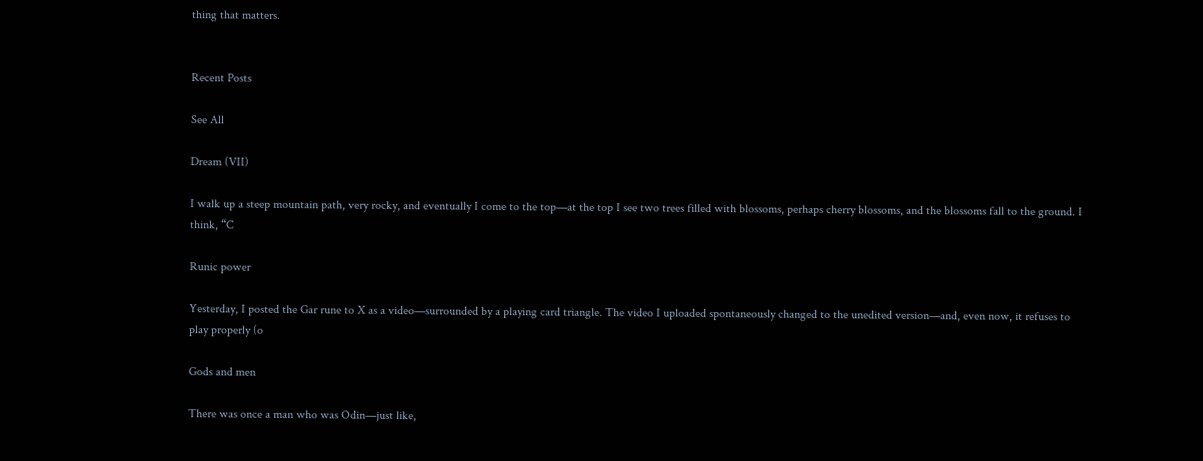thing that matters.


Recent Posts

See All

Dream (VII)

I walk up a steep mountain path, very rocky, and eventually I come to the top—at the top I see two trees filled with blossoms, perhaps cherry blossoms, and the blossoms fall to the ground. I think, “C

Runic power

Yesterday, I posted the Gar rune to X as a video—surrounded by a playing card triangle. The video I uploaded spontaneously changed to the unedited version—and, even now, it refuses to play properly (o

Gods and men

There was once a man who was Odin—just like,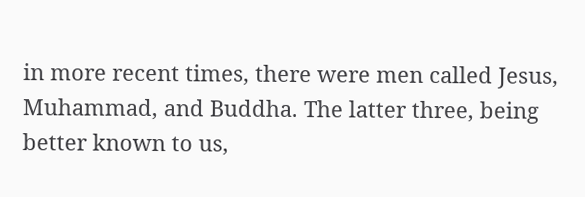in more recent times, there were men called Jesus, Muhammad, and Buddha. The latter three, being better known to us,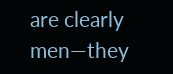are clearly men—they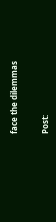face the dilemmas


Post: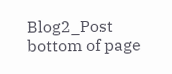Blog2_Post
bottom of page